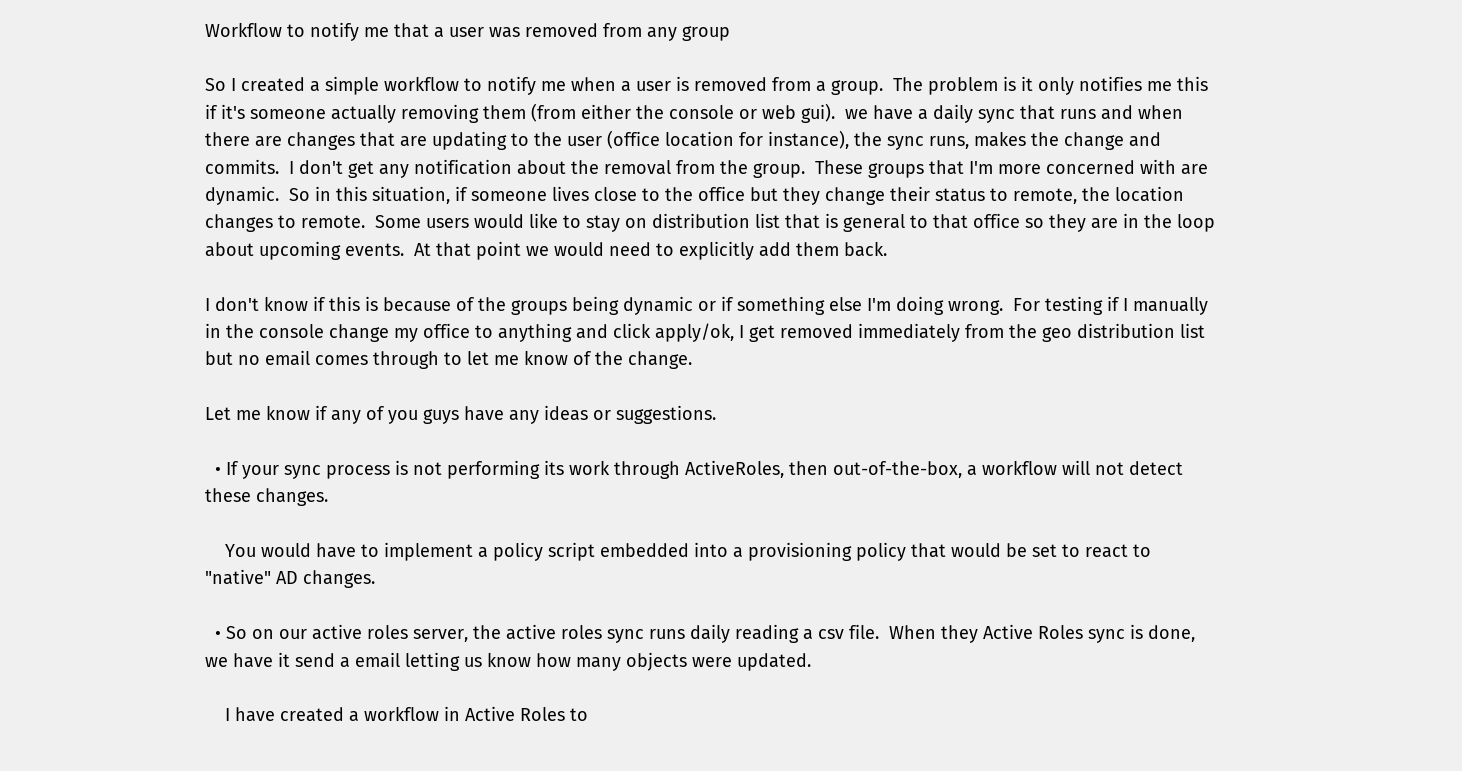Workflow to notify me that a user was removed from any group

So I created a simple workflow to notify me when a user is removed from a group.  The problem is it only notifies me this if it's someone actually removing them (from either the console or web gui).  we have a daily sync that runs and when there are changes that are updating to the user (office location for instance), the sync runs, makes the change and commits.  I don't get any notification about the removal from the group.  These groups that I'm more concerned with are dynamic.  So in this situation, if someone lives close to the office but they change their status to remote, the location changes to remote.  Some users would like to stay on distribution list that is general to that office so they are in the loop about upcoming events.  At that point we would need to explicitly add them back.

I don't know if this is because of the groups being dynamic or if something else I'm doing wrong.  For testing if I manually in the console change my office to anything and click apply/ok, I get removed immediately from the geo distribution list but no email comes through to let me know of the change.

Let me know if any of you guys have any ideas or suggestions.

  • If your sync process is not performing its work through ActiveRoles, then out-of-the-box, a workflow will not detect these changes.

    You would have to implement a policy script embedded into a provisioning policy that would be set to react to "native" AD changes.

  • So on our active roles server, the active roles sync runs daily reading a csv file.  When they Active Roles sync is done, we have it send a email letting us know how many objects were updated.

    I have created a workflow in Active Roles to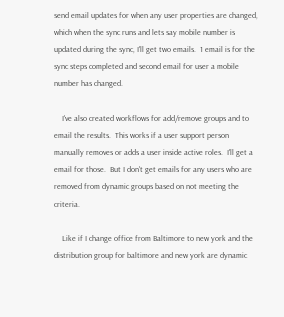send email updates for when any user properties are changed, which when the sync runs and lets say mobile number is updated during the sync, I'll get two emails.  1 email is for the sync steps completed and second email for user a mobile number has changed.

    I've also created workflows for add/remove groups and to email the results.  This works if a user support person manually removes or adds a user inside active roles.  I'll get a email for those.  But I don't get emails for any users who are removed from dynamic groups based on not meeting the criteria.

    Like if I change office from Baltimore to new york and the distribution group for baltimore and new york are dynamic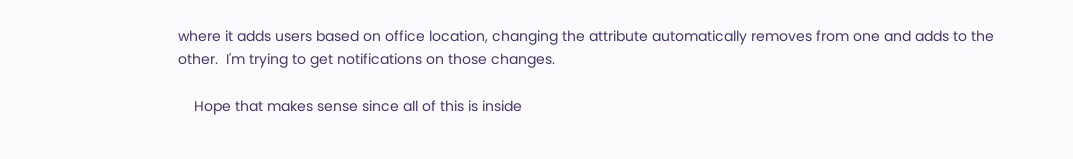where it adds users based on office location, changing the attribute automatically removes from one and adds to the other.  I'm trying to get notifications on those changes.

    Hope that makes sense since all of this is inside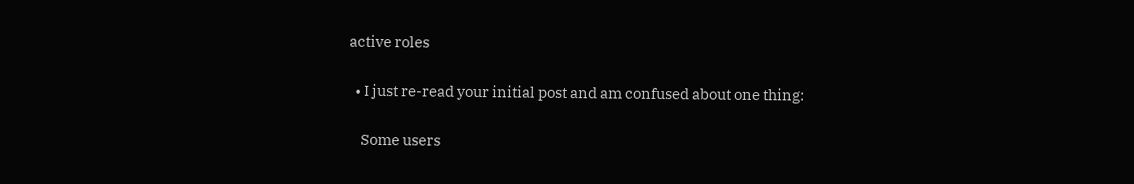active roles

  • I just re-read your initial post and am confused about one thing:

    Some users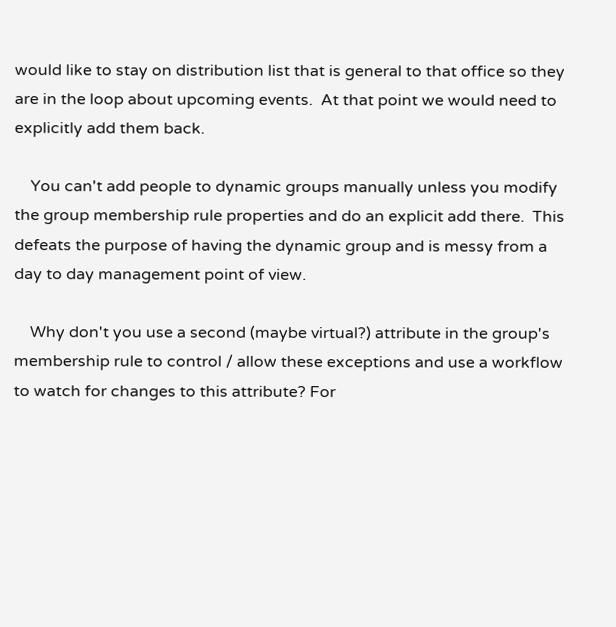would like to stay on distribution list that is general to that office so they are in the loop about upcoming events.  At that point we would need to explicitly add them back.

    You can't add people to dynamic groups manually unless you modify the group membership rule properties and do an explicit add there.  This defeats the purpose of having the dynamic group and is messy from a day to day management point of view.

    Why don't you use a second (maybe virtual?) attribute in the group's membership rule to control / allow these exceptions and use a workflow to watch for changes to this attribute? For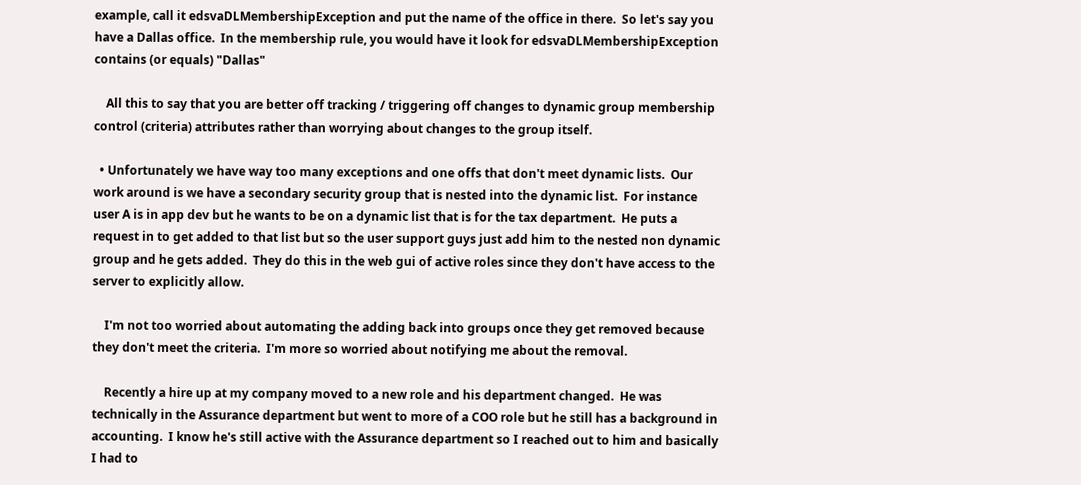example, call it edsvaDLMembershipException and put the name of the office in there.  So let's say you have a Dallas office.  In the membership rule, you would have it look for edsvaDLMembershipException contains (or equals) "Dallas"

    All this to say that you are better off tracking / triggering off changes to dynamic group membership control (criteria) attributes rather than worrying about changes to the group itself.

  • Unfortunately we have way too many exceptions and one offs that don't meet dynamic lists.  Our work around is we have a secondary security group that is nested into the dynamic list.  For instance user A is in app dev but he wants to be on a dynamic list that is for the tax department.  He puts a request in to get added to that list but so the user support guys just add him to the nested non dynamic group and he gets added.  They do this in the web gui of active roles since they don't have access to the server to explicitly allow.

    I'm not too worried about automating the adding back into groups once they get removed because they don't meet the criteria.  I'm more so worried about notifying me about the removal.

    Recently a hire up at my company moved to a new role and his department changed.  He was technically in the Assurance department but went to more of a COO role but he still has a background in accounting.  I know he's still active with the Assurance department so I reached out to him and basically I had to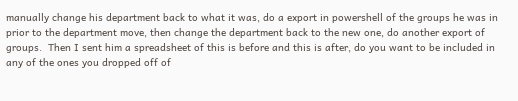manually change his department back to what it was, do a export in powershell of the groups he was in prior to the department move, then change the department back to the new one, do another export of groups.  Then I sent him a spreadsheet of this is before and this is after, do you want to be included in any of the ones you dropped off of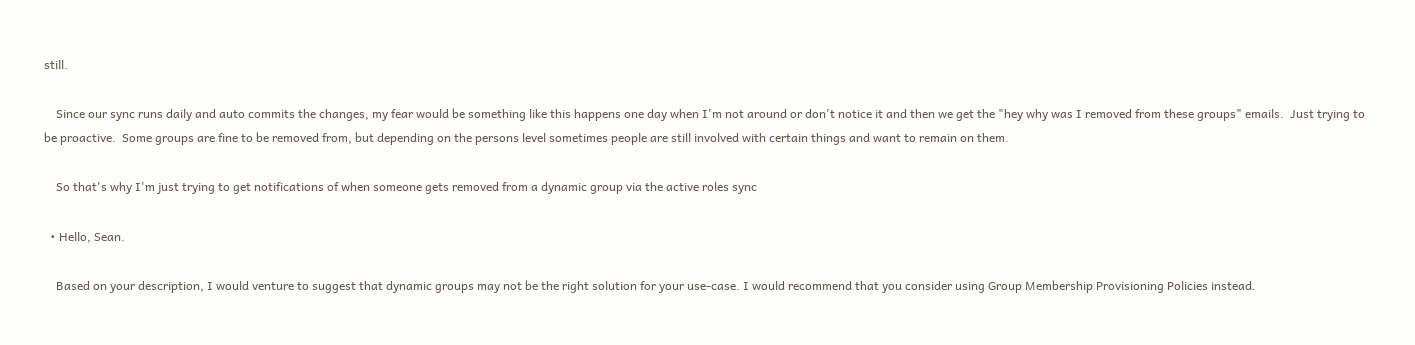still.

    Since our sync runs daily and auto commits the changes, my fear would be something like this happens one day when I'm not around or don't notice it and then we get the "hey why was I removed from these groups" emails.  Just trying to be proactive.  Some groups are fine to be removed from, but depending on the persons level sometimes people are still involved with certain things and want to remain on them.

    So that's why I'm just trying to get notifications of when someone gets removed from a dynamic group via the active roles sync

  • Hello, Sean.

    Based on your description, I would venture to suggest that dynamic groups may not be the right solution for your use-case. I would recommend that you consider using Group Membership Provisioning Policies instead.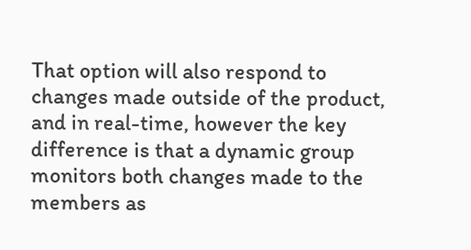That option will also respond to changes made outside of the product, and in real-time, however the key difference is that a dynamic group monitors both changes made to the members as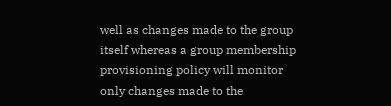well as changes made to the group itself whereas a group membership provisioning policy will monitor only changes made to the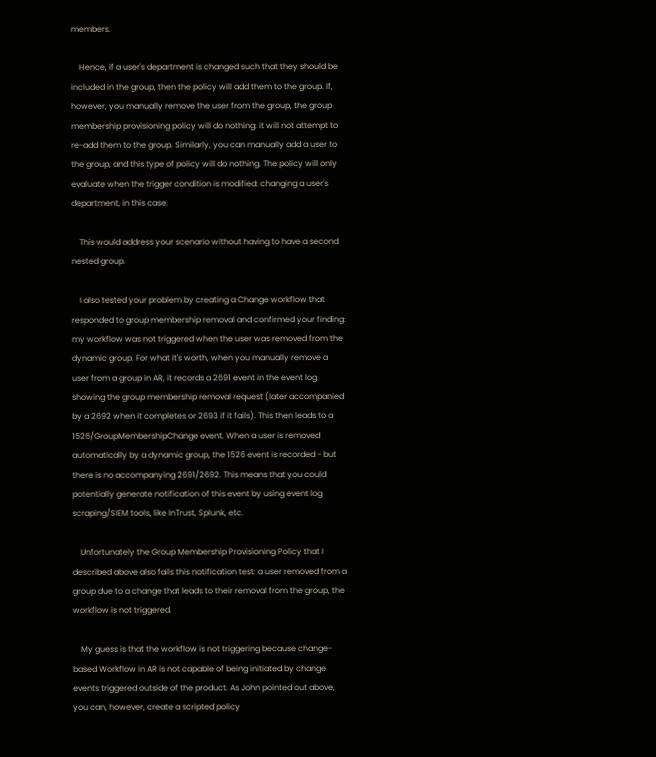members.

    Hence, if a user's department is changed such that they should be included in the group, then the policy will add them to the group. If, however, you manually remove the user from the group, the group membership provisioning policy will do nothing: it will not attempt to re-add them to the group. Similarly, you can manually add a user to the group, and this type of policy will do nothing. The policy will only evaluate when the trigger condition is modified: changing a user's department, in this case.

    This would address your scenario without having to have a second nested group.

    I also tested your problem by creating a Change workflow that responded to group membership removal and confirmed your finding: my workflow was not triggered when the user was removed from the dynamic group. For what it's worth, when you manually remove a user from a group in AR, it records a 2691 event in the event log showing the group membership removal request (later accompanied by a 2692 when it completes or 2693 if it fails). This then leads to a 1526/GroupMembershipChange event. When a user is removed automatically by a dynamic group, the 1526 event is recorded - but there is no accompanying 2691/2692. This means that you could potentially generate notification of this event by using event log scraping/SIEM tools, like InTrust, Splunk, etc.

    Unfortunately the Group Membership Provisioning Policy that I described above also fails this notification test: a user removed from a group due to a change that leads to their removal from the group, the workflow is not triggered.

    My guess is that the workflow is not triggering because change-based Workflow in AR is not capable of being initiated by change events triggered outside of the product. As John pointed out above, you can, however, create a scripted policy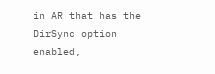in AR that has the DirSync option enabled,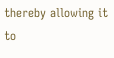thereby allowing it to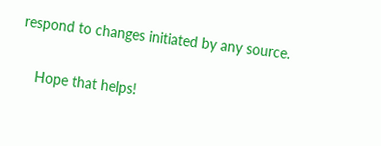respond to changes initiated by any source.

    Hope that helps!